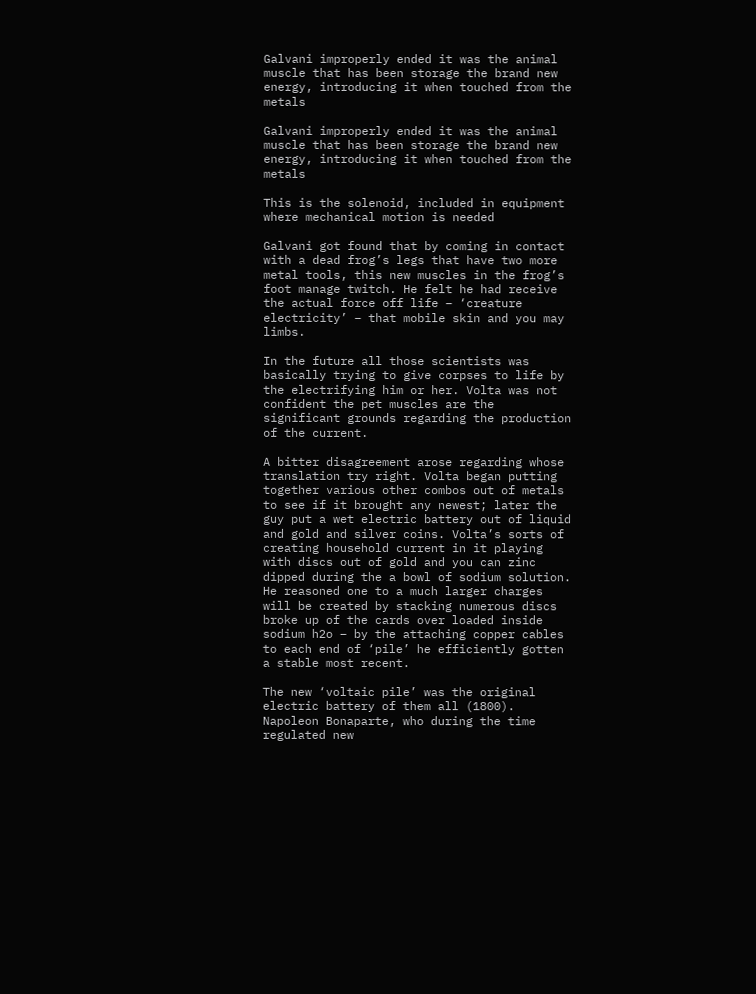Galvani improperly ended it was the animal muscle that has been storage the brand new energy, introducing it when touched from the metals

Galvani improperly ended it was the animal muscle that has been storage the brand new energy, introducing it when touched from the metals

This is the solenoid, included in equipment where mechanical motion is needed

Galvani got found that by coming in contact with a dead frog’s legs that have two more metal tools, this new muscles in the frog’s foot manage twitch. He felt he had receive the actual force off life – ‘creature electricity’ – that mobile skin and you may limbs.

In the future all those scientists was basically trying to give corpses to life by the electrifying him or her. Volta was not confident the pet muscles are the significant grounds regarding the production of the current.

A bitter disagreement arose regarding whose translation try right. Volta began putting together various other combos out of metals to see if it brought any newest; later the guy put a wet electric battery out of liquid and gold and silver coins. Volta’s sorts of creating household current in it playing with discs out of gold and you can zinc dipped during the a bowl of sodium solution. He reasoned one to a much larger charges will be created by stacking numerous discs broke up of the cards over loaded inside sodium h2o – by the attaching copper cables to each end of ‘pile’ he efficiently gotten a stable most recent.

The new ‘voltaic pile’ was the original electric battery of them all (1800). Napoleon Bonaparte, who during the time regulated new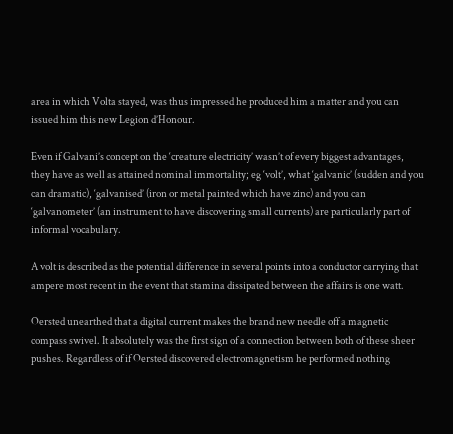area in which Volta stayed, was thus impressed he produced him a matter and you can issued him this new Legion d’Honour.

Even if Galvani’s concept on the ‘creature electricity’ wasn’t of every biggest advantages, they have as well as attained nominal immortality; eg ‘volt’, what ‘galvanic’ (sudden and you can dramatic), ‘galvanised’ (iron or metal painted which have zinc) and you can ‘galvanometer’ (an instrument to have discovering small currents) are particularly part of informal vocabulary.

A volt is described as the potential difference in several points into a conductor carrying that ampere most recent in the event that stamina dissipated between the affairs is one watt.

Oersted unearthed that a digital current makes the brand new needle off a magnetic compass swivel. It absolutely was the first sign of a connection between both of these sheer pushes. Regardless of if Oersted discovered electromagnetism he performed nothing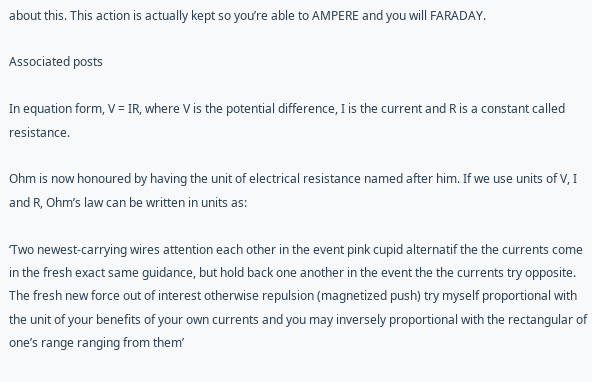about this. This action is actually kept so you’re able to AMPERE and you will FARADAY.

Associated posts

In equation form, V = IR, where V is the potential difference, I is the current and R is a constant called resistance.

Ohm is now honoured by having the unit of electrical resistance named after him. If we use units of V, I and R, Ohm’s law can be written in units as:

‘Two newest-carrying wires attention each other in the event pink cupid alternatif the the currents come in the fresh exact same guidance, but hold back one another in the event the the currents try opposite. The fresh new force out of interest otherwise repulsion (magnetized push) try myself proportional with the unit of your benefits of your own currents and you may inversely proportional with the rectangular of one’s range ranging from them’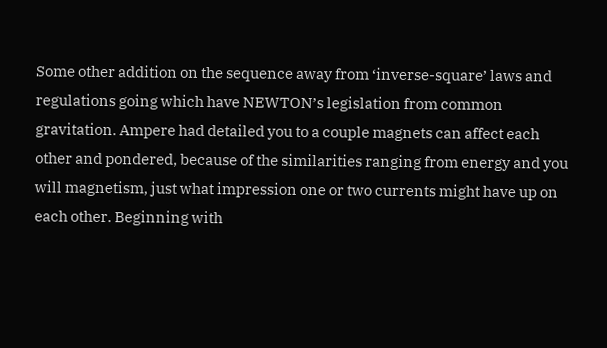Some other addition on the sequence away from ‘inverse-square’ laws and regulations going which have NEWTON’s legislation from common gravitation. Ampere had detailed you to a couple magnets can affect each other and pondered, because of the similarities ranging from energy and you will magnetism, just what impression one or two currents might have up on each other. Beginning with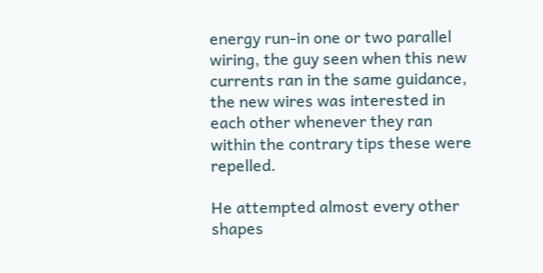energy run-in one or two parallel wiring, the guy seen when this new currents ran in the same guidance, the new wires was interested in each other whenever they ran within the contrary tips these were repelled.

He attempted almost every other shapes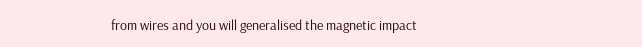from wires and you will generalised the magnetic impact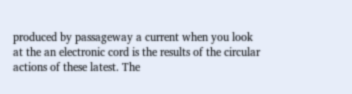produced by passageway a current when you look at the an electronic cord is the results of the circular actions of these latest. The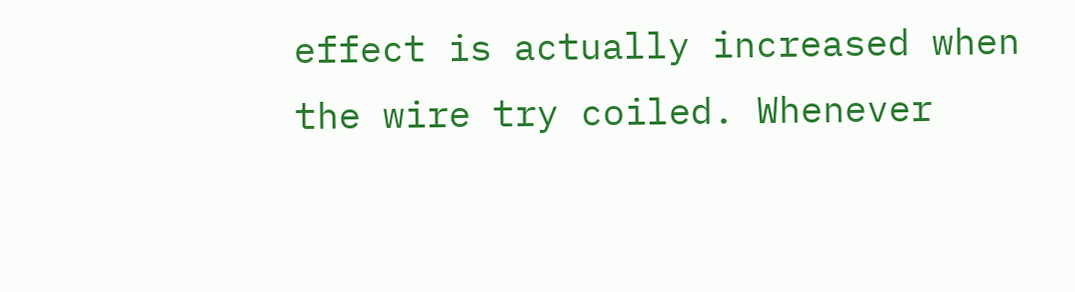effect is actually increased when the wire try coiled. Whenever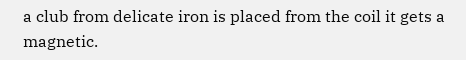a club from delicate iron is placed from the coil it gets a magnetic.